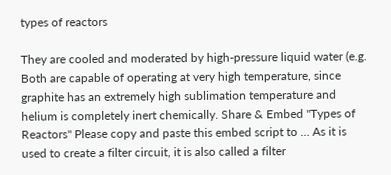types of reactors

They are cooled and moderated by high-pressure liquid water (e.g. Both are capable of operating at very high temperature, since graphite has an extremely high sublimation temperature and helium is completely inert chemically. Share & Embed "Types of Reactors" Please copy and paste this embed script to … As it is used to create a filter circuit, it is also called a filter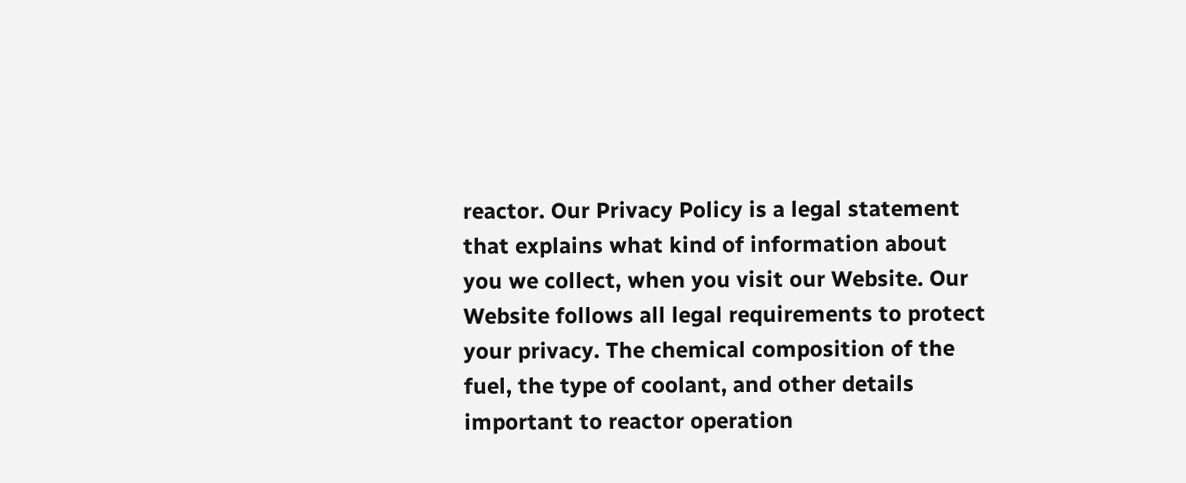reactor. Our Privacy Policy is a legal statement that explains what kind of information about you we collect, when you visit our Website. Our Website follows all legal requirements to protect your privacy. The chemical composition of the fuel, the type of coolant, and other details important to reactor operation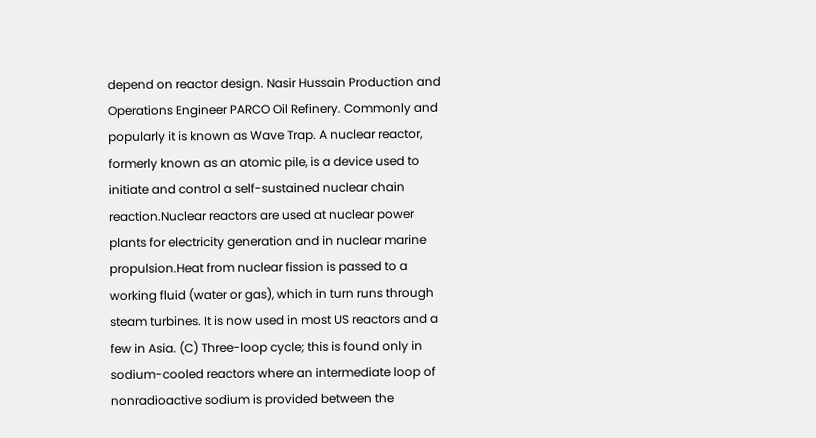depend on reactor design. Nasir Hussain Production and Operations Engineer PARCO Oil Refinery. Commonly and popularly it is known as Wave Trap. A nuclear reactor, formerly known as an atomic pile, is a device used to initiate and control a self-sustained nuclear chain reaction.Nuclear reactors are used at nuclear power plants for electricity generation and in nuclear marine propulsion.Heat from nuclear fission is passed to a working fluid (water or gas), which in turn runs through steam turbines. It is now used in most US reactors and a few in Asia. (C) Three-loop cycle; this is found only in sodium-cooled reactors where an intermediate loop of nonradioactive sodium is provided between the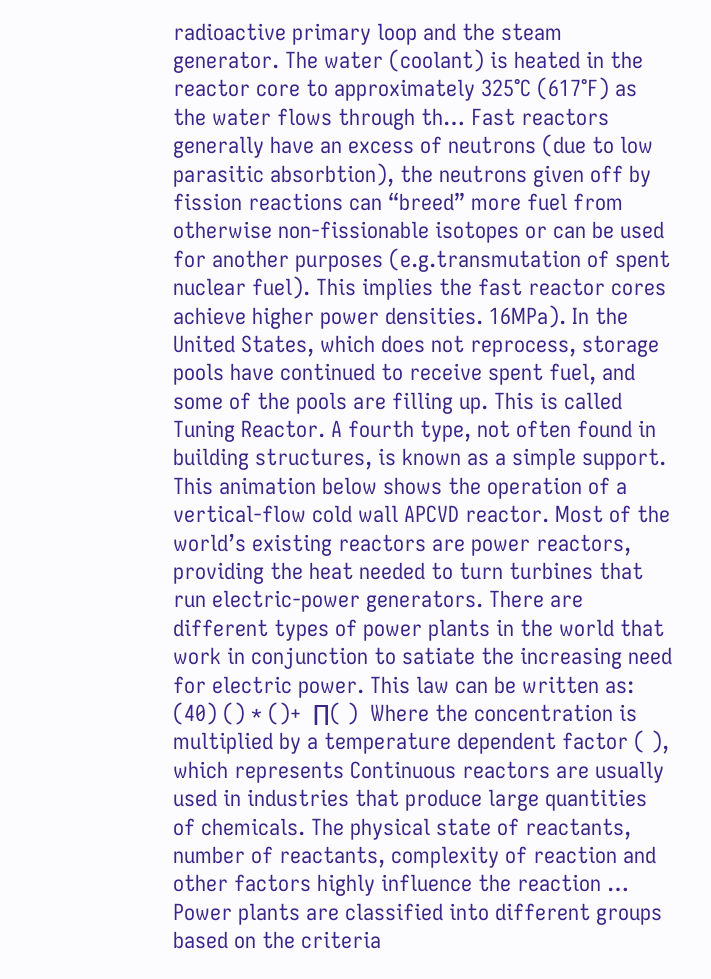radioactive primary loop and the steam generator. The water (coolant) is heated in the reactor core to approximately 325°C (617°F) as the water flows through th… Fast reactors generally have an excess of neutrons (due to low parasitic absorbtion), the neutrons given off by fission reactions can “breed” more fuel from otherwise non-fissionable isotopes or can be used for another purposes (e.g.transmutation of spent nuclear fuel). This implies the fast reactor cores achieve higher power densities. 16MPa). In the United States, which does not reprocess, storage pools have continued to receive spent fuel, and some of the pools are filling up. This is called Tuning Reactor. A fourth type, not often found in building structures, is known as a simple support. This animation below shows the operation of a vertical-flow cold wall APCVD reactor. Most of the world’s existing reactors are power reactors, providing the heat needed to turn turbines that run electric-power generators. There are different types of power plants in the world that work in conjunction to satiate the increasing need for electric power. This law can be written as: (40) () * ()+  ∏( )  Where the concentration is multiplied by a temperature dependent factor ( ), which represents Continuous reactors are usually used in industries that produce large quantities of chemicals. The physical state of reactants, number of reactants, complexity of reaction and other factors highly influence the reaction … Power plants are classified into different groups based on the criteria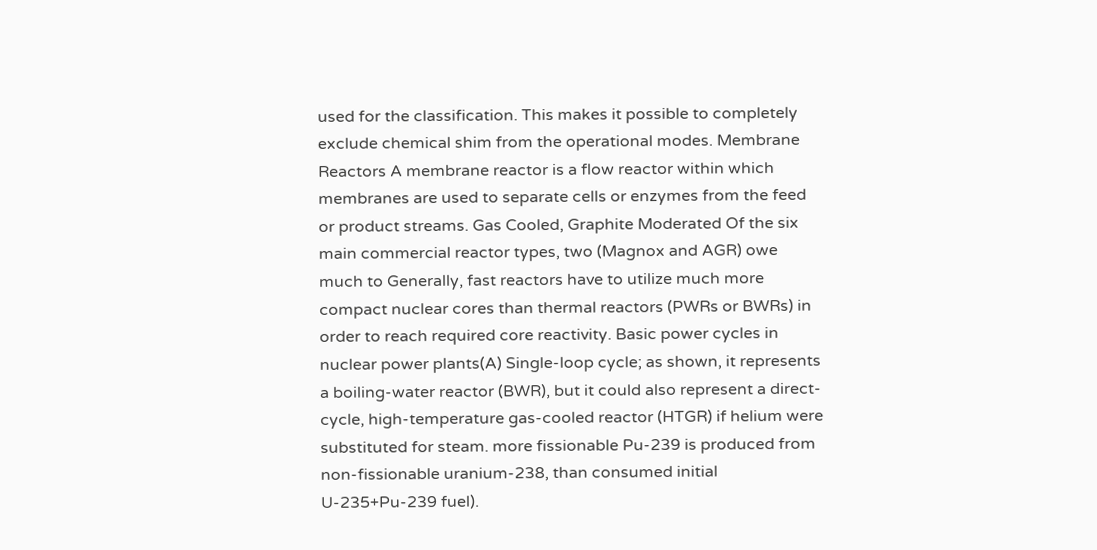used for the classification. This makes it possible to completely exclude chemical shim from the operational modes. Membrane Reactors A membrane reactor is a flow reactor within which membranes are used to separate cells or enzymes from the feed or product streams. Gas Cooled, Graphite Moderated Of the six main commercial reactor types, two (Magnox and AGR) owe much to Generally, fast reactors have to utilize much more compact nuclear cores than thermal reactors (PWRs or BWRs) in order to reach required core reactivity. Basic power cycles in nuclear power plants(A) Single-loop cycle; as shown, it represents a boiling-water reactor (BWR), but it could also represent a direct-cycle, high-temperature gas-cooled reactor (HTGR) if helium were substituted for steam. more fissionable Pu-239 is produced from non-fissionable uranium-238, than consumed initial U-235+Pu-239 fuel).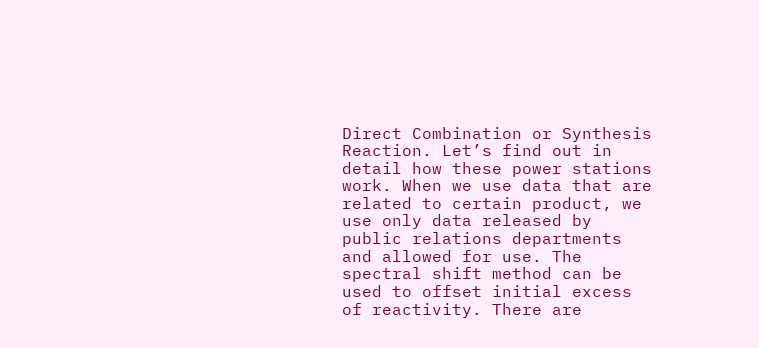Direct Combination or Synthesis Reaction. Let’s find out in detail how these power stations work. When we use data that are related to certain product, we use only data released by public relations departments and allowed for use. The spectral shift method can be used to offset initial excess of reactivity. There are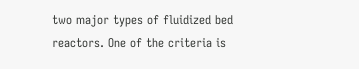two major types of fluidized bed reactors. One of the criteria is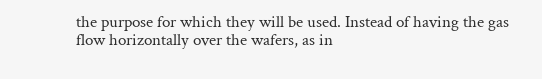the purpose for which they will be used. Instead of having the gas flow horizontally over the wafers, as in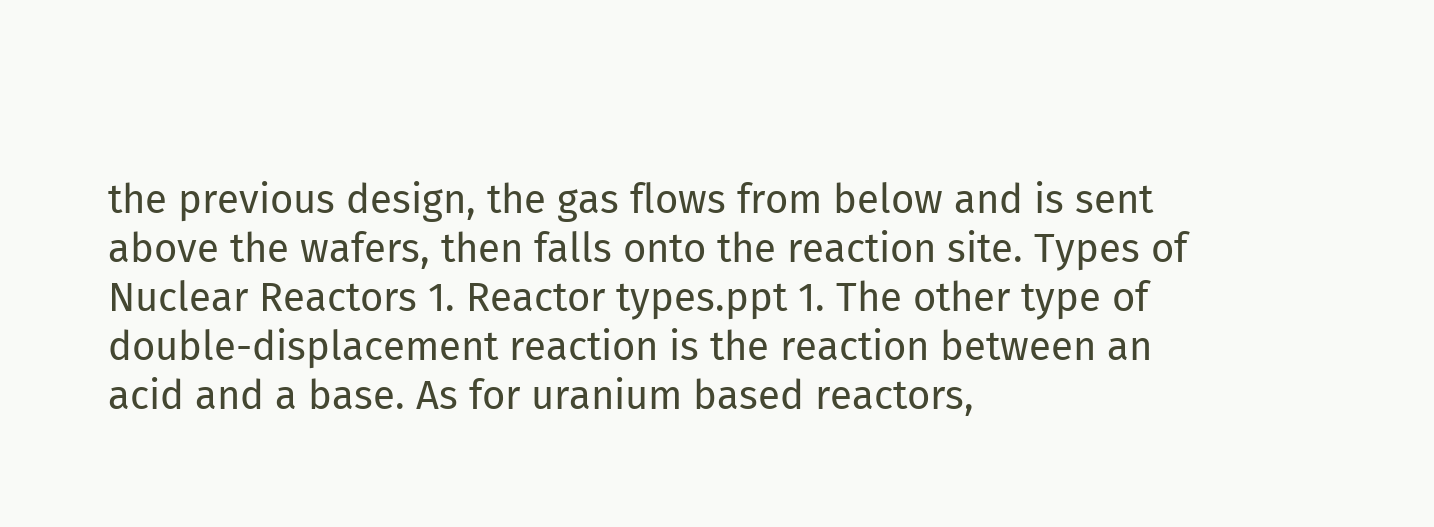the previous design, the gas flows from below and is sent above the wafers, then falls onto the reaction site. Types of Nuclear Reactors 1. Reactor types.ppt 1. The other type of double-displacement reaction is the reaction between an acid and a base. As for uranium based reactors,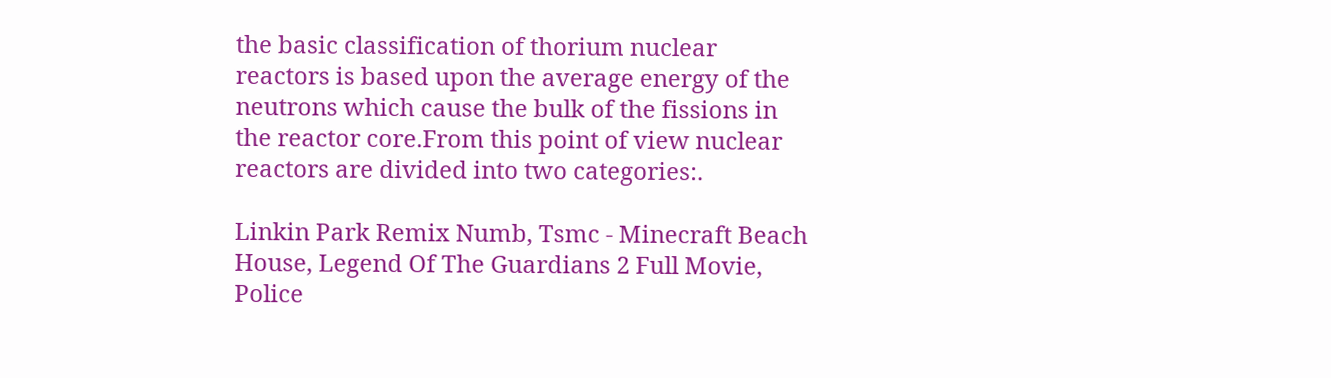the basic classification of thorium nuclear reactors is based upon the average energy of the neutrons which cause the bulk of the fissions in the reactor core.From this point of view nuclear reactors are divided into two categories:.

Linkin Park Remix Numb, Tsmc - Minecraft Beach House, Legend Of The Guardians 2 Full Movie, Police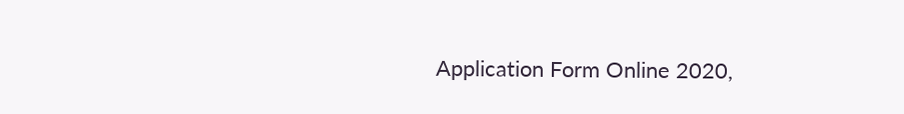Application Form Online 2020,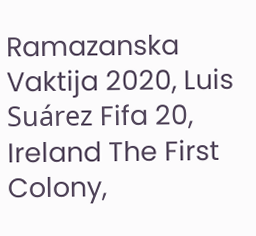Ramazanska Vaktija 2020, Luis Suárez Fifa 20, Ireland The First Colony,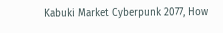Kabuki Market Cyberpunk 2077, How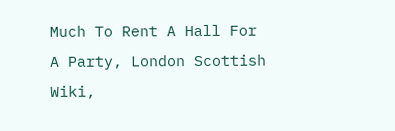Much To Rent A Hall For A Party, London Scottish Wiki,